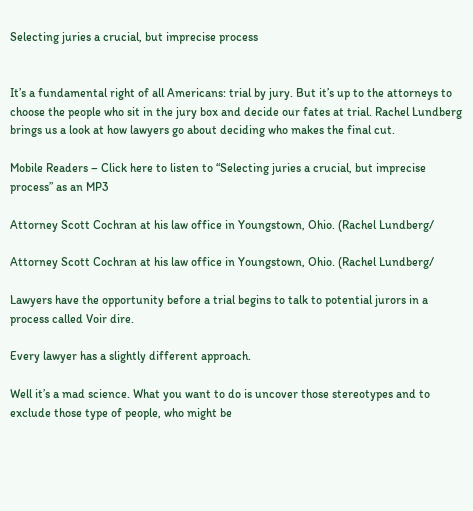Selecting juries a crucial, but imprecise process


It’s a fundamental right of all Americans: trial by jury. But it’s up to the attorneys to choose the people who sit in the jury box and decide our fates at trial. Rachel Lundberg brings us a look at how lawyers go about deciding who makes the final cut.

Mobile Readers – Click here to listen to “Selecting juries a crucial, but imprecise process” as an MP3

Attorney Scott Cochran at his law office in Youngstown, Ohio. (Rachel Lundberg/

Attorney Scott Cochran at his law office in Youngstown, Ohio. (Rachel Lundberg/

Lawyers have the opportunity before a trial begins to talk to potential jurors in a process called Voir dire.

Every lawyer has a slightly different approach.

Well it’s a mad science. What you want to do is uncover those stereotypes and to exclude those type of people, who might be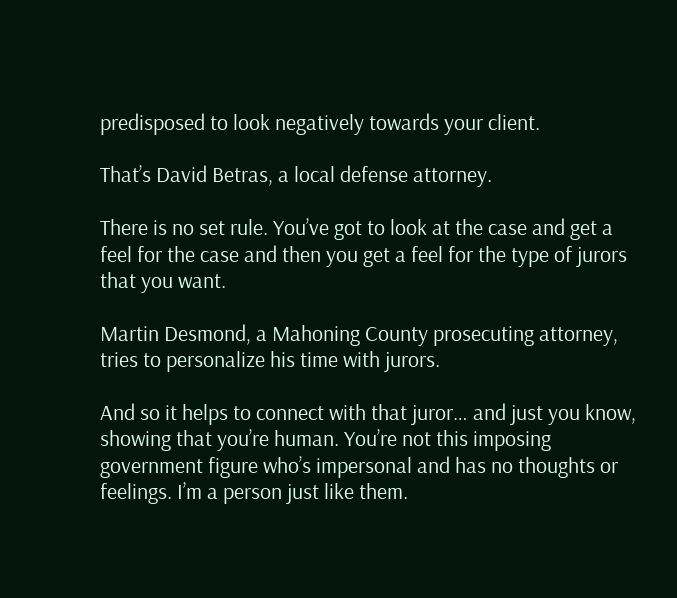predisposed to look negatively towards your client.

That’s David Betras, a local defense attorney.

There is no set rule. You’ve got to look at the case and get a feel for the case and then you get a feel for the type of jurors that you want.

Martin Desmond, a Mahoning County prosecuting attorney, tries to personalize his time with jurors.

And so it helps to connect with that juror… and just you know, showing that you’re human. You’re not this imposing government figure who’s impersonal and has no thoughts or feelings. I’m a person just like them.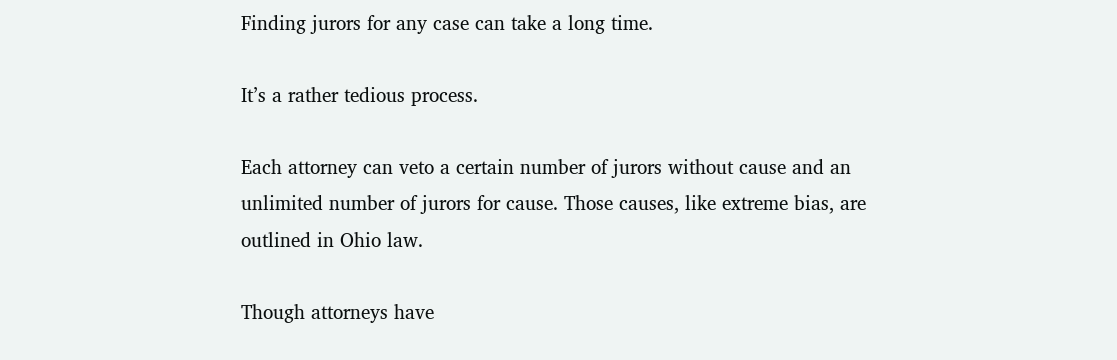Finding jurors for any case can take a long time.

It’s a rather tedious process.

Each attorney can veto a certain number of jurors without cause and an unlimited number of jurors for cause. Those causes, like extreme bias, are outlined in Ohio law.

Though attorneys have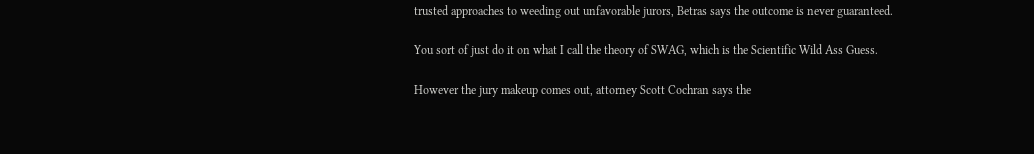trusted approaches to weeding out unfavorable jurors, Betras says the outcome is never guaranteed.

You sort of just do it on what I call the theory of SWAG, which is the Scientific Wild Ass Guess.

However the jury makeup comes out, attorney Scott Cochran says the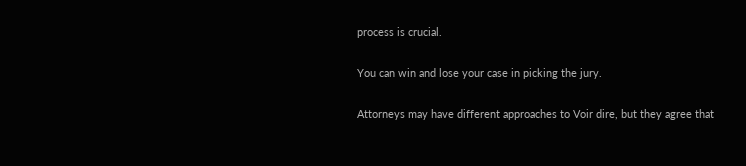process is crucial.

You can win and lose your case in picking the jury.

Attorneys may have different approaches to Voir dire, but they agree that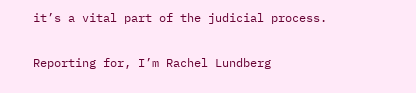it’s a vital part of the judicial process.

Reporting for, I’m Rachel Lundberg